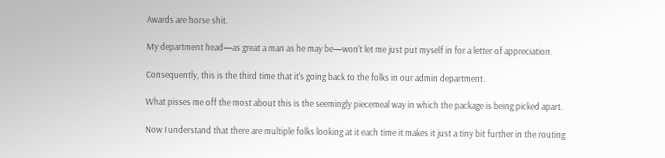Awards are horse shit.

My department head—as great a man as he may be—won't let me just put myself in for a letter of appreciation.

Consequently, this is the third time that it's going back to the folks in our admin department.

What pisses me off the most about this is the seemingly piecemeal way in which the package is being picked apart.

Now I understand that there are multiple folks looking at it each time it makes it just a tiny bit further in the routing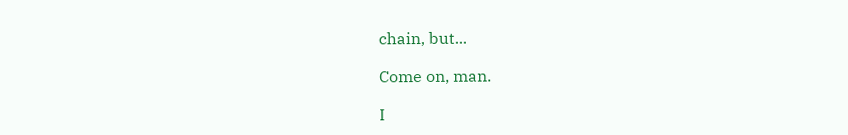chain, but...

Come on, man.

I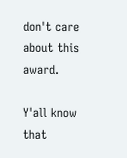don't care about this award.

Y'all know that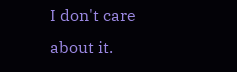I don't care about it.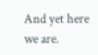And yet here we are.